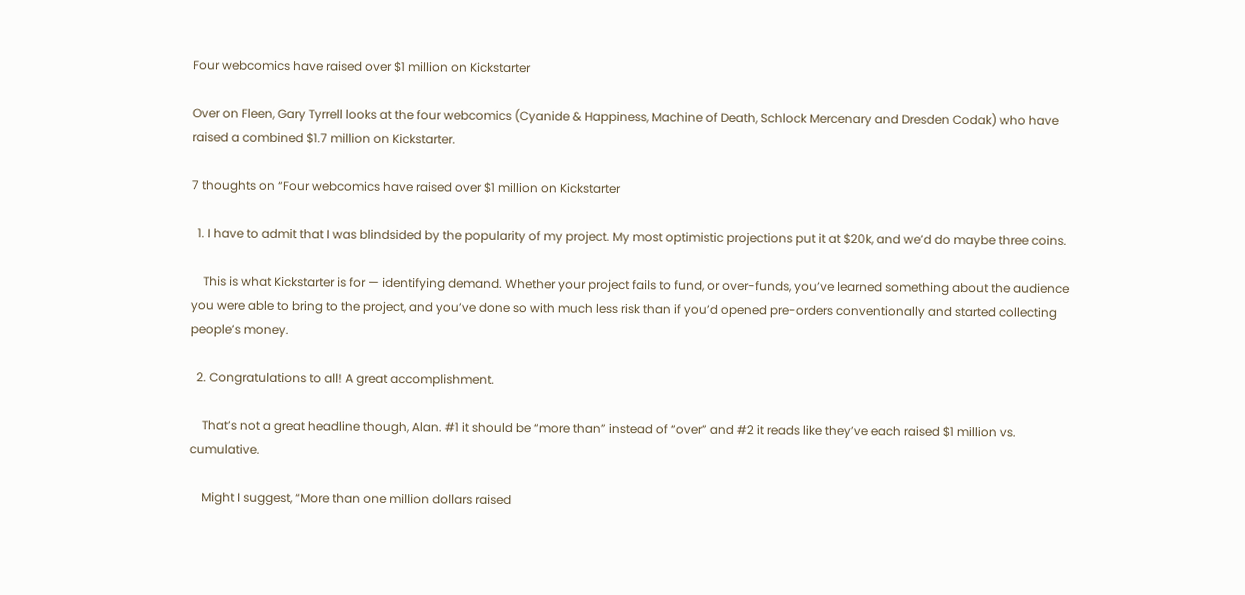Four webcomics have raised over $1 million on Kickstarter

Over on Fleen, Gary Tyrrell looks at the four webcomics (Cyanide & Happiness, Machine of Death, Schlock Mercenary and Dresden Codak) who have raised a combined $1.7 million on Kickstarter.

7 thoughts on “Four webcomics have raised over $1 million on Kickstarter

  1. I have to admit that I was blindsided by the popularity of my project. My most optimistic projections put it at $20k, and we’d do maybe three coins.

    This is what Kickstarter is for — identifying demand. Whether your project fails to fund, or over-funds, you’ve learned something about the audience you were able to bring to the project, and you’ve done so with much less risk than if you’d opened pre-orders conventionally and started collecting people’s money.

  2. Congratulations to all! A great accomplishment.

    That’s not a great headline though, Alan. #1 it should be “more than” instead of “over” and #2 it reads like they’ve each raised $1 million vs. cumulative.

    Might I suggest, “More than one million dollars raised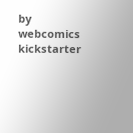by webcomics kickstarter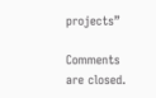projects”

Comments are closed.